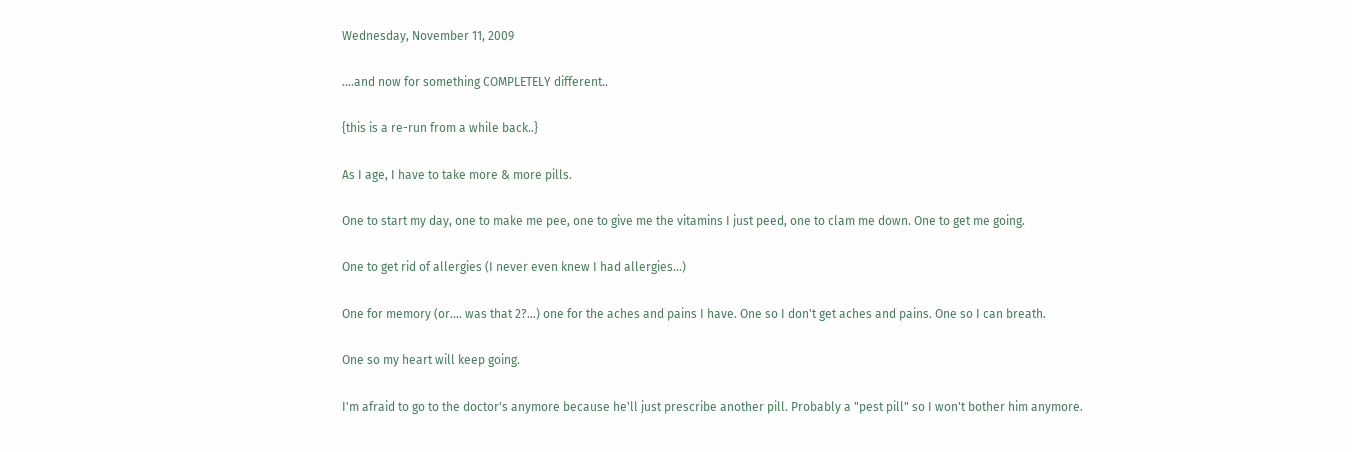Wednesday, November 11, 2009

....and now for something COMPLETELY different..

{this is a re-run from a while back..}

As I age, I have to take more & more pills.

One to start my day, one to make me pee, one to give me the vitamins I just peed, one to clam me down. One to get me going.

One to get rid of allergies (I never even knew I had allergies...)

One for memory (or.... was that 2?...) one for the aches and pains I have. One so I don't get aches and pains. One so I can breath.

One so my heart will keep going.

I'm afraid to go to the doctor's anymore because he'll just prescribe another pill. Probably a "pest pill" so I won't bother him anymore.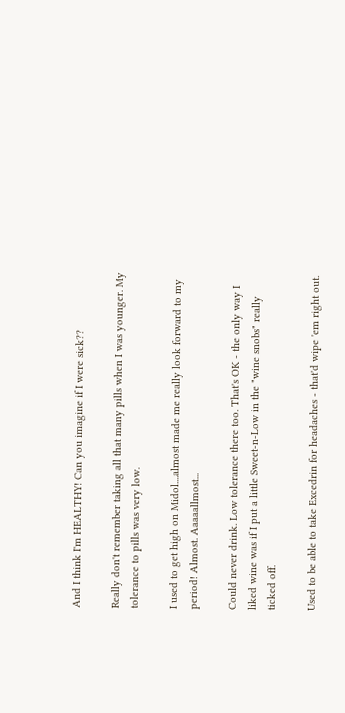And I think I'm HEALTHY! Can you imagine if I were sick??

Really don't remember taking all that many pills when I was younger. My tolerance to pills was very low.

I used to get high on Midol....almost made me really look forward to my period! Almost. Aaaaallmost...

Could never drink. Low tolerance there too. That's OK - the only way I liked wine was if I put a little Sweet-n-Low in the "wine snobs" really ticked off.

Used to be able to take Excedrin for headaches - that'd wipe 'em right out.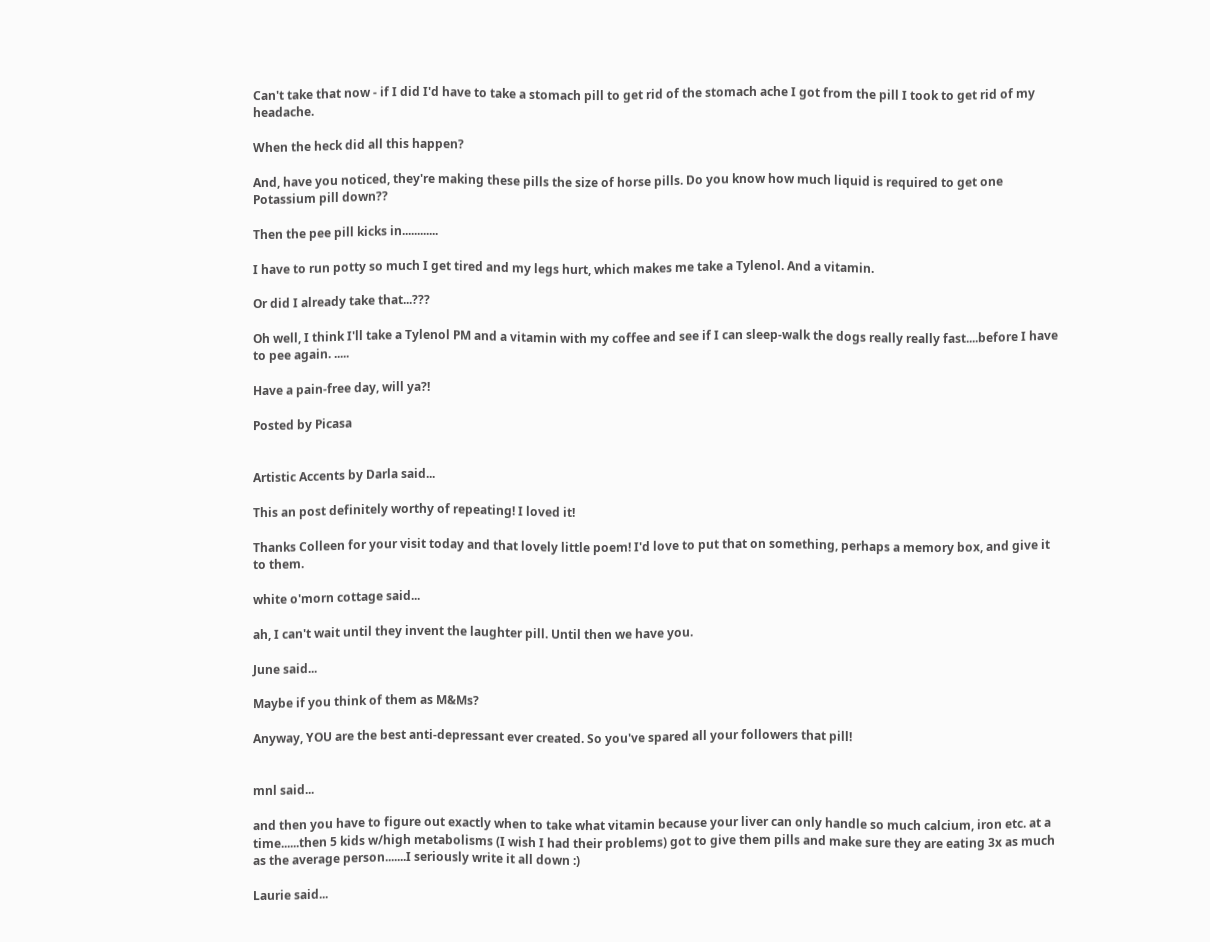Can't take that now - if I did I'd have to take a stomach pill to get rid of the stomach ache I got from the pill I took to get rid of my headache.

When the heck did all this happen?

And, have you noticed, they're making these pills the size of horse pills. Do you know how much liquid is required to get one Potassium pill down??

Then the pee pill kicks in............

I have to run potty so much I get tired and my legs hurt, which makes me take a Tylenol. And a vitamin.

Or did I already take that...???

Oh well, I think I'll take a Tylenol PM and a vitamin with my coffee and see if I can sleep-walk the dogs really really fast....before I have to pee again. .....

Have a pain-free day, will ya?!

Posted by Picasa


Artistic Accents by Darla said...

This an post definitely worthy of repeating! I loved it!

Thanks Colleen for your visit today and that lovely little poem! I'd love to put that on something, perhaps a memory box, and give it to them.

white o'morn cottage said...

ah, I can't wait until they invent the laughter pill. Until then we have you.

June said...

Maybe if you think of them as M&Ms?

Anyway, YOU are the best anti-depressant ever created. So you've spared all your followers that pill!


mnl said...

and then you have to figure out exactly when to take what vitamin because your liver can only handle so much calcium, iron etc. at a time......then 5 kids w/high metabolisms (I wish I had their problems) got to give them pills and make sure they are eating 3x as much as the average person.......I seriously write it all down :)

Laurie said...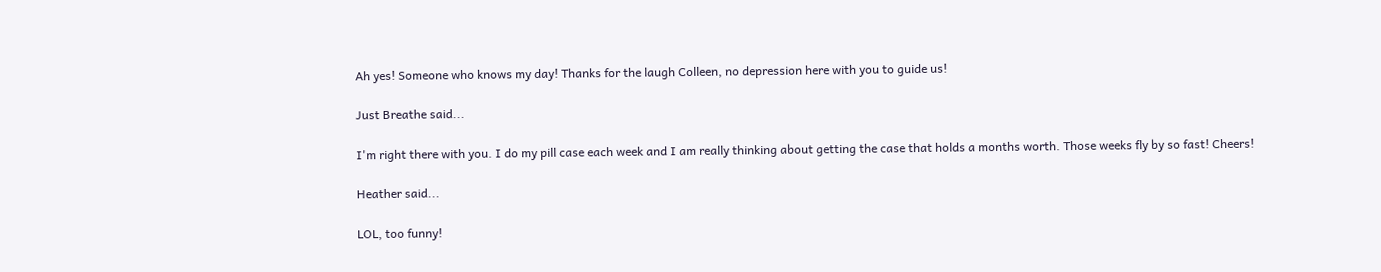Ah yes! Someone who knows my day! Thanks for the laugh Colleen, no depression here with you to guide us!

Just Breathe said...

I'm right there with you. I do my pill case each week and I am really thinking about getting the case that holds a months worth. Those weeks fly by so fast! Cheers!

Heather said...

LOL, too funny!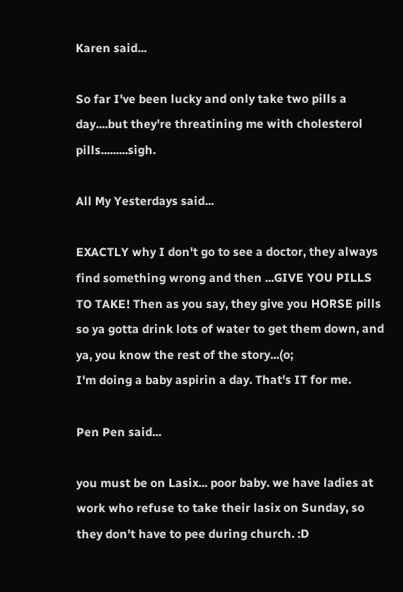Karen said...

So far I've been lucky and only take two pills a day....but they're threatining me with cholesterol pills.........sigh.

All My Yesterdays said...

EXACTLY why I don't go to see a doctor, they always find something wrong and then ...GIVE YOU PILLS TO TAKE! Then as you say, they give you HORSE pills so ya gotta drink lots of water to get them down, and ya, you know the rest of the story...(o;
I'm doing a baby aspirin a day. That's IT for me.

Pen Pen said...

you must be on Lasix... poor baby. we have ladies at work who refuse to take their lasix on Sunday, so they don't have to pee during church. :D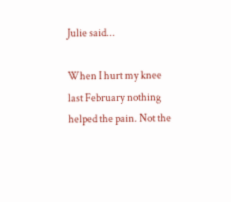Julie said...

When I hurt my knee last February nothing helped the pain. Not the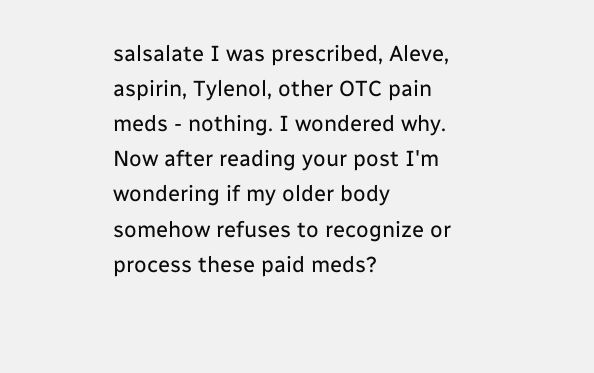salsalate I was prescribed, Aleve, aspirin, Tylenol, other OTC pain meds - nothing. I wondered why. Now after reading your post I'm wondering if my older body somehow refuses to recognize or process these paid meds?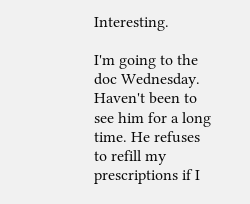Interesting.

I'm going to the doc Wednesday. Haven't been to see him for a long time. He refuses to refill my prescriptions if I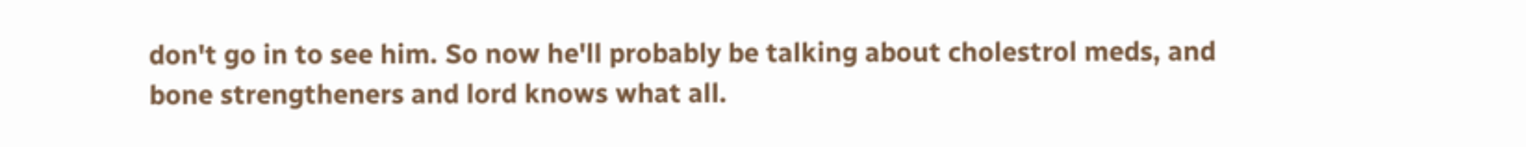don't go in to see him. So now he'll probably be talking about cholestrol meds, and bone strengtheners and lord knows what all.